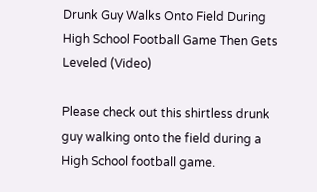Drunk Guy Walks Onto Field During High School Football Game Then Gets Leveled (Video)

Please check out this shirtless drunk guy walking onto the field during a High School football game.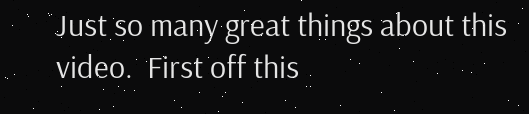Just so many great things about this video.  First off this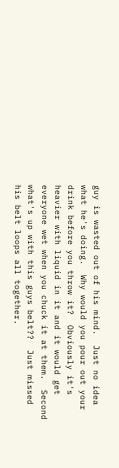guy is wasted out of his mind.  Just no idea what he's doing.  Why would you pour out your drink before you throw it?  Obviously it's heavier with liquid in it and it would get everyone wet when you chuck it at them.  Second what's up with this guys belt??  Just missed his belt loops all together.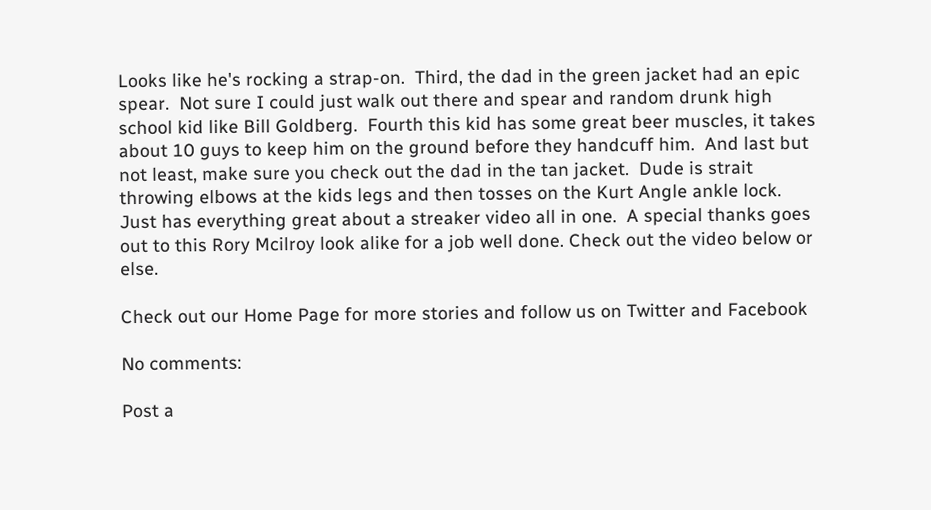Looks like he's rocking a strap-on.  Third, the dad in the green jacket had an epic spear.  Not sure I could just walk out there and spear and random drunk high school kid like Bill Goldberg.  Fourth this kid has some great beer muscles, it takes about 10 guys to keep him on the ground before they handcuff him.  And last but not least, make sure you check out the dad in the tan jacket.  Dude is strait throwing elbows at the kids legs and then tosses on the Kurt Angle ankle lock.  Just has everything great about a streaker video all in one.  A special thanks goes out to this Rory Mcilroy look alike for a job well done. Check out the video below or else.

Check out our Home Page for more stories and follow us on Twitter and Facebook

No comments:

Post a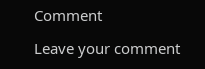Comment

Leave your comment